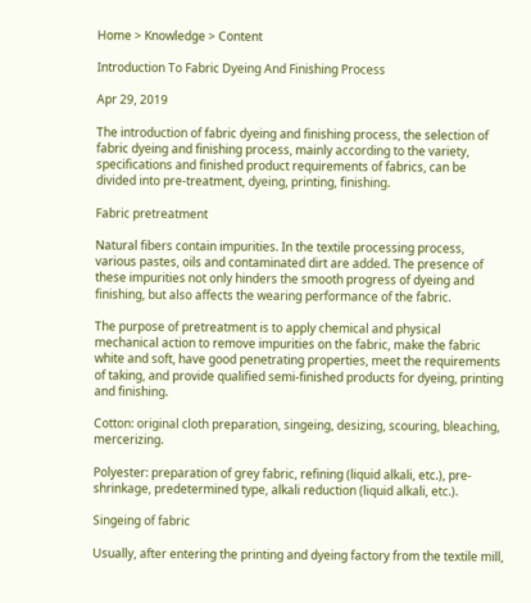Home > Knowledge > Content

Introduction To Fabric Dyeing And Finishing Process

Apr 29, 2019

The introduction of fabric dyeing and finishing process, the selection of fabric dyeing and finishing process, mainly according to the variety, specifications and finished product requirements of fabrics, can be divided into pre-treatment, dyeing, printing, finishing.

Fabric pretreatment

Natural fibers contain impurities. In the textile processing process, various pastes, oils and contaminated dirt are added. The presence of these impurities not only hinders the smooth progress of dyeing and finishing, but also affects the wearing performance of the fabric.

The purpose of pretreatment is to apply chemical and physical mechanical action to remove impurities on the fabric, make the fabric white and soft, have good penetrating properties, meet the requirements of taking, and provide qualified semi-finished products for dyeing, printing and finishing.

Cotton: original cloth preparation, singeing, desizing, scouring, bleaching, mercerizing.

Polyester: preparation of grey fabric, refining (liquid alkali, etc.), pre-shrinkage, predetermined type, alkali reduction (liquid alkali, etc.).

Singeing of fabric

Usually, after entering the printing and dyeing factory from the textile mill,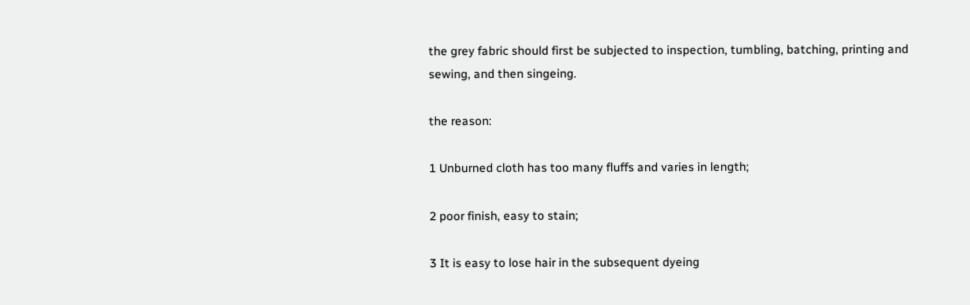the grey fabric should first be subjected to inspection, tumbling, batching, printing and sewing, and then singeing.

the reason:

1 Unburned cloth has too many fluffs and varies in length;

2 poor finish, easy to stain;

3 It is easy to lose hair in the subsequent dyeing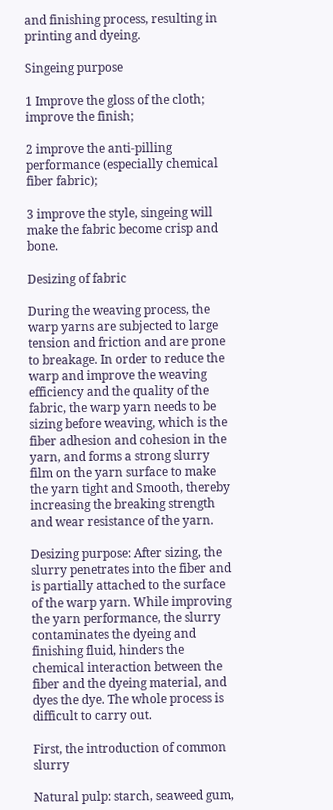and finishing process, resulting in printing and dyeing.

Singeing purpose

1 Improve the gloss of the cloth; improve the finish;

2 improve the anti-pilling performance (especially chemical fiber fabric);

3 improve the style, singeing will make the fabric become crisp and bone.

Desizing of fabric

During the weaving process, the warp yarns are subjected to large tension and friction and are prone to breakage. In order to reduce the warp and improve the weaving efficiency and the quality of the fabric, the warp yarn needs to be sizing before weaving, which is the fiber adhesion and cohesion in the yarn, and forms a strong slurry film on the yarn surface to make the yarn tight and Smooth, thereby increasing the breaking strength and wear resistance of the yarn.

Desizing purpose: After sizing, the slurry penetrates into the fiber and is partially attached to the surface of the warp yarn. While improving the yarn performance, the slurry contaminates the dyeing and finishing fluid, hinders the chemical interaction between the fiber and the dyeing material, and dyes the dye. The whole process is difficult to carry out.

First, the introduction of common slurry

Natural pulp: starch, seaweed gum,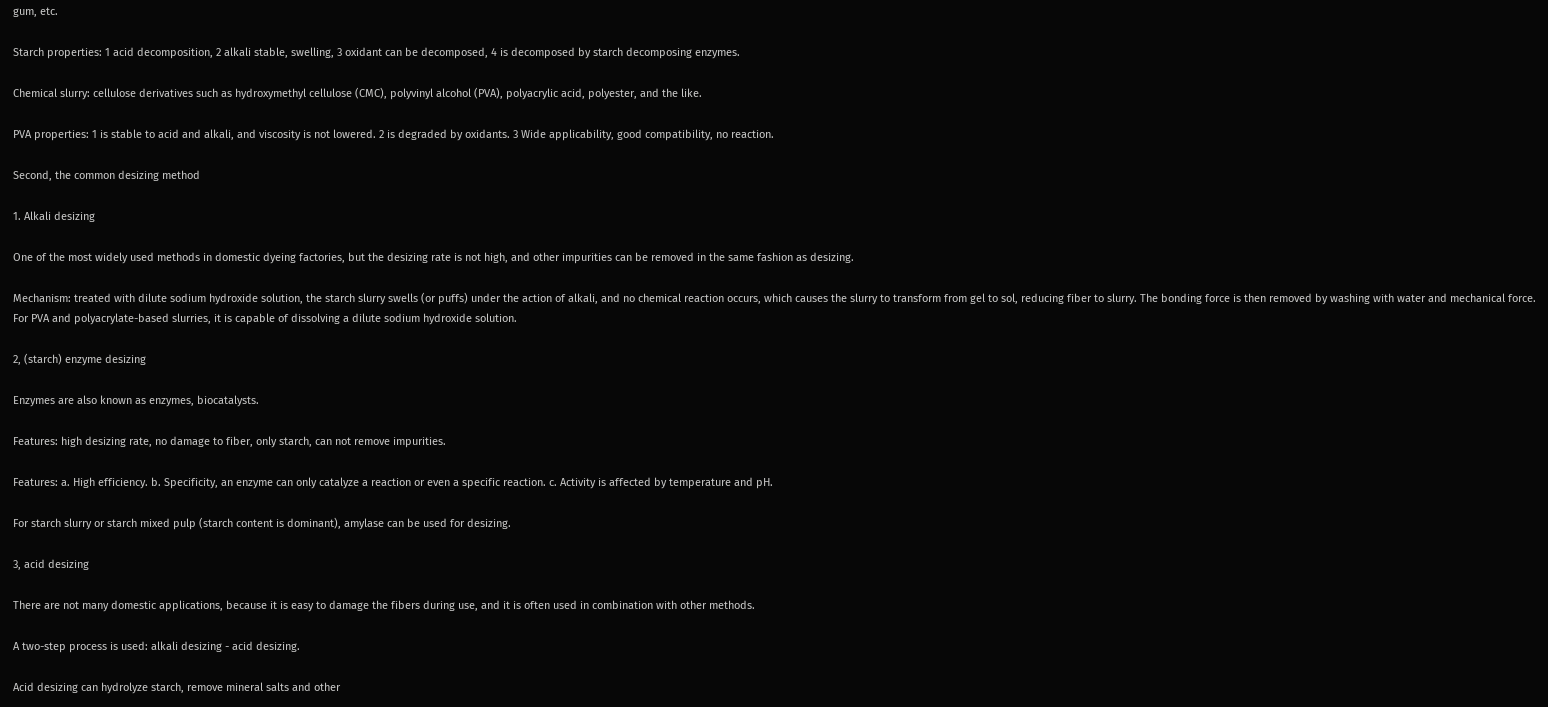gum, etc.

Starch properties: 1 acid decomposition, 2 alkali stable, swelling, 3 oxidant can be decomposed, 4 is decomposed by starch decomposing enzymes.

Chemical slurry: cellulose derivatives such as hydroxymethyl cellulose (CMC), polyvinyl alcohol (PVA), polyacrylic acid, polyester, and the like.

PVA properties: 1 is stable to acid and alkali, and viscosity is not lowered. 2 is degraded by oxidants. 3 Wide applicability, good compatibility, no reaction.

Second, the common desizing method

1. Alkali desizing

One of the most widely used methods in domestic dyeing factories, but the desizing rate is not high, and other impurities can be removed in the same fashion as desizing.

Mechanism: treated with dilute sodium hydroxide solution, the starch slurry swells (or puffs) under the action of alkali, and no chemical reaction occurs, which causes the slurry to transform from gel to sol, reducing fiber to slurry. The bonding force is then removed by washing with water and mechanical force. For PVA and polyacrylate-based slurries, it is capable of dissolving a dilute sodium hydroxide solution.

2, (starch) enzyme desizing

Enzymes are also known as enzymes, biocatalysts.

Features: high desizing rate, no damage to fiber, only starch, can not remove impurities.

Features: a. High efficiency. b. Specificity, an enzyme can only catalyze a reaction or even a specific reaction. c. Activity is affected by temperature and pH.

For starch slurry or starch mixed pulp (starch content is dominant), amylase can be used for desizing.

3, acid desizing

There are not many domestic applications, because it is easy to damage the fibers during use, and it is often used in combination with other methods.

A two-step process is used: alkali desizing - acid desizing.

Acid desizing can hydrolyze starch, remove mineral salts and other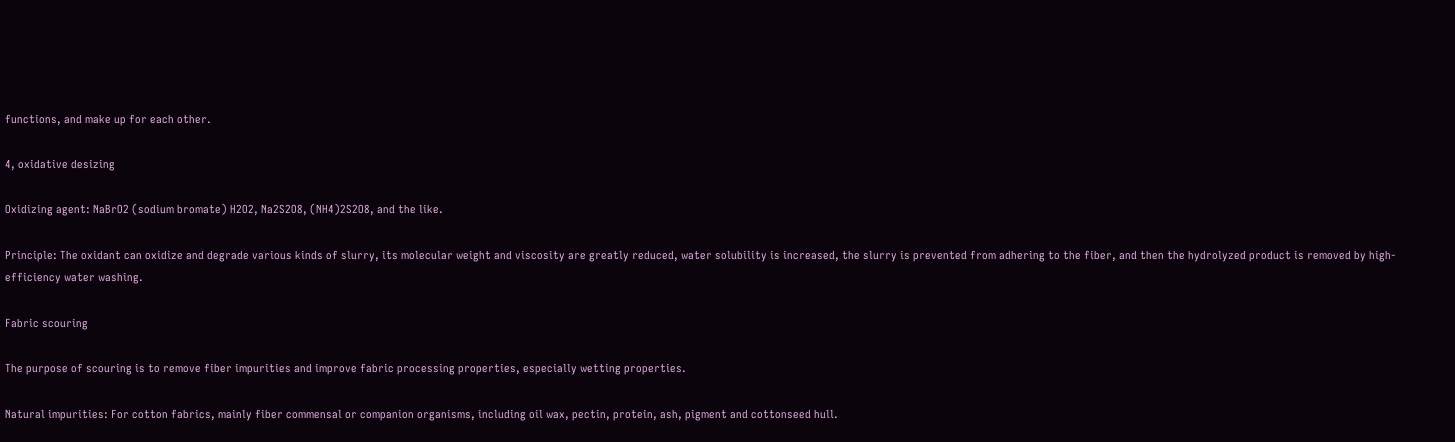functions, and make up for each other.

4, oxidative desizing

Oxidizing agent: NaBrO2 (sodium bromate) H2O2, Na2S2O8, (NH4)2S2O8, and the like.

Principle: The oxidant can oxidize and degrade various kinds of slurry, its molecular weight and viscosity are greatly reduced, water solubility is increased, the slurry is prevented from adhering to the fiber, and then the hydrolyzed product is removed by high-efficiency water washing.

Fabric scouring

The purpose of scouring is to remove fiber impurities and improve fabric processing properties, especially wetting properties.

Natural impurities: For cotton fabrics, mainly fiber commensal or companion organisms, including oil wax, pectin, protein, ash, pigment and cottonseed hull.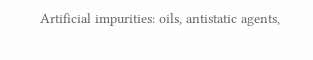Artificial impurities: oils, antistatic agents,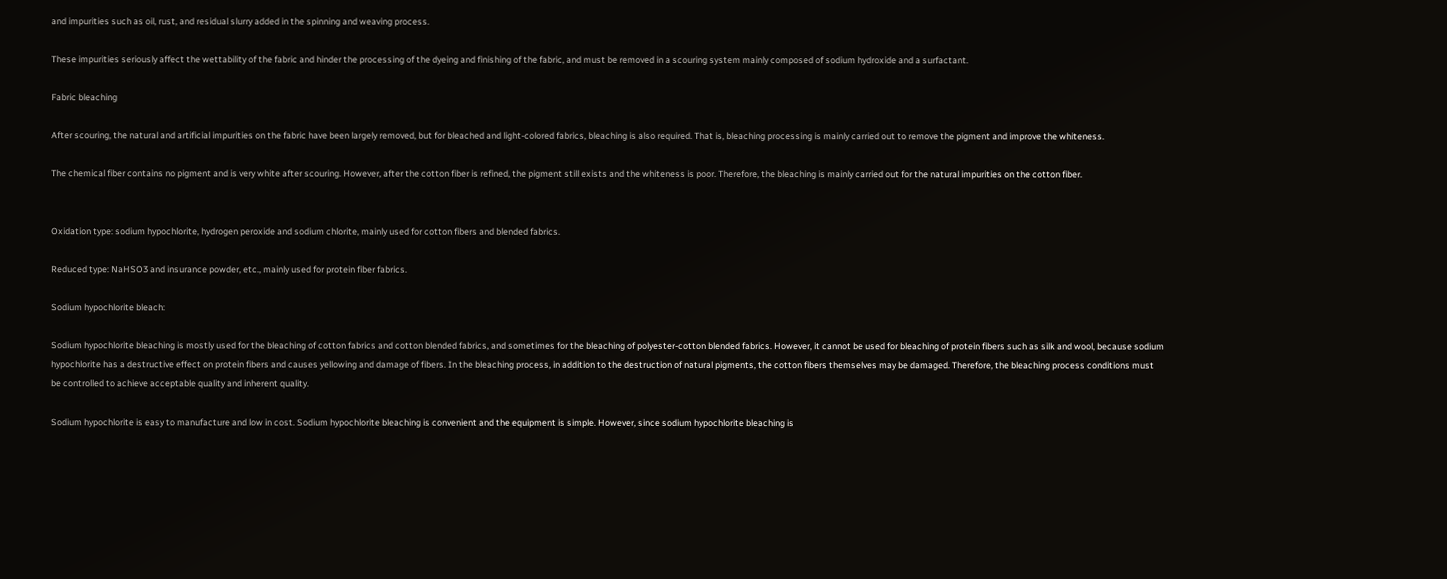and impurities such as oil, rust, and residual slurry added in the spinning and weaving process.

These impurities seriously affect the wettability of the fabric and hinder the processing of the dyeing and finishing of the fabric, and must be removed in a scouring system mainly composed of sodium hydroxide and a surfactant.

Fabric bleaching

After scouring, the natural and artificial impurities on the fabric have been largely removed, but for bleached and light-colored fabrics, bleaching is also required. That is, bleaching processing is mainly carried out to remove the pigment and improve the whiteness.

The chemical fiber contains no pigment and is very white after scouring. However, after the cotton fiber is refined, the pigment still exists and the whiteness is poor. Therefore, the bleaching is mainly carried out for the natural impurities on the cotton fiber.


Oxidation type: sodium hypochlorite, hydrogen peroxide and sodium chlorite, mainly used for cotton fibers and blended fabrics.

Reduced type: NaHSO3 and insurance powder, etc., mainly used for protein fiber fabrics.

Sodium hypochlorite bleach:

Sodium hypochlorite bleaching is mostly used for the bleaching of cotton fabrics and cotton blended fabrics, and sometimes for the bleaching of polyester-cotton blended fabrics. However, it cannot be used for bleaching of protein fibers such as silk and wool, because sodium hypochlorite has a destructive effect on protein fibers and causes yellowing and damage of fibers. In the bleaching process, in addition to the destruction of natural pigments, the cotton fibers themselves may be damaged. Therefore, the bleaching process conditions must be controlled to achieve acceptable quality and inherent quality.

Sodium hypochlorite is easy to manufacture and low in cost. Sodium hypochlorite bleaching is convenient and the equipment is simple. However, since sodium hypochlorite bleaching is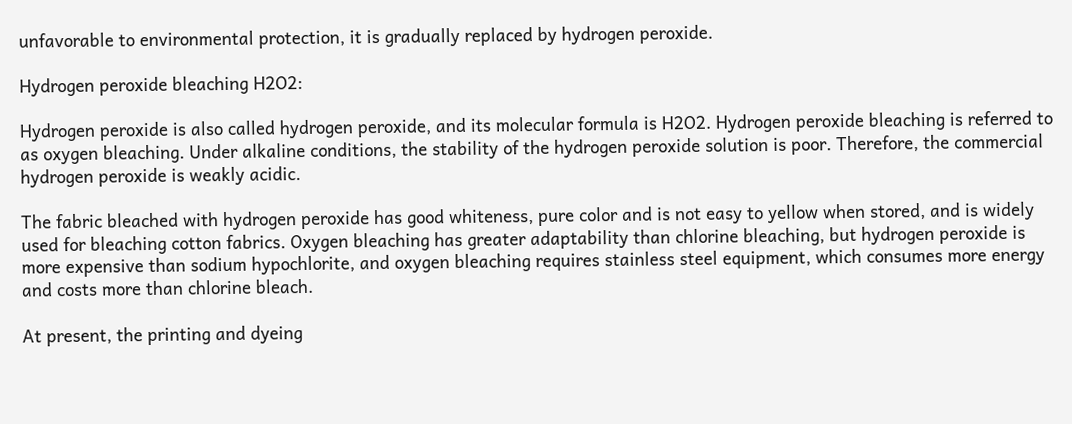unfavorable to environmental protection, it is gradually replaced by hydrogen peroxide.

Hydrogen peroxide bleaching H2O2:

Hydrogen peroxide is also called hydrogen peroxide, and its molecular formula is H2O2. Hydrogen peroxide bleaching is referred to as oxygen bleaching. Under alkaline conditions, the stability of the hydrogen peroxide solution is poor. Therefore, the commercial hydrogen peroxide is weakly acidic.

The fabric bleached with hydrogen peroxide has good whiteness, pure color and is not easy to yellow when stored, and is widely used for bleaching cotton fabrics. Oxygen bleaching has greater adaptability than chlorine bleaching, but hydrogen peroxide is more expensive than sodium hypochlorite, and oxygen bleaching requires stainless steel equipment, which consumes more energy and costs more than chlorine bleach.

At present, the printing and dyeing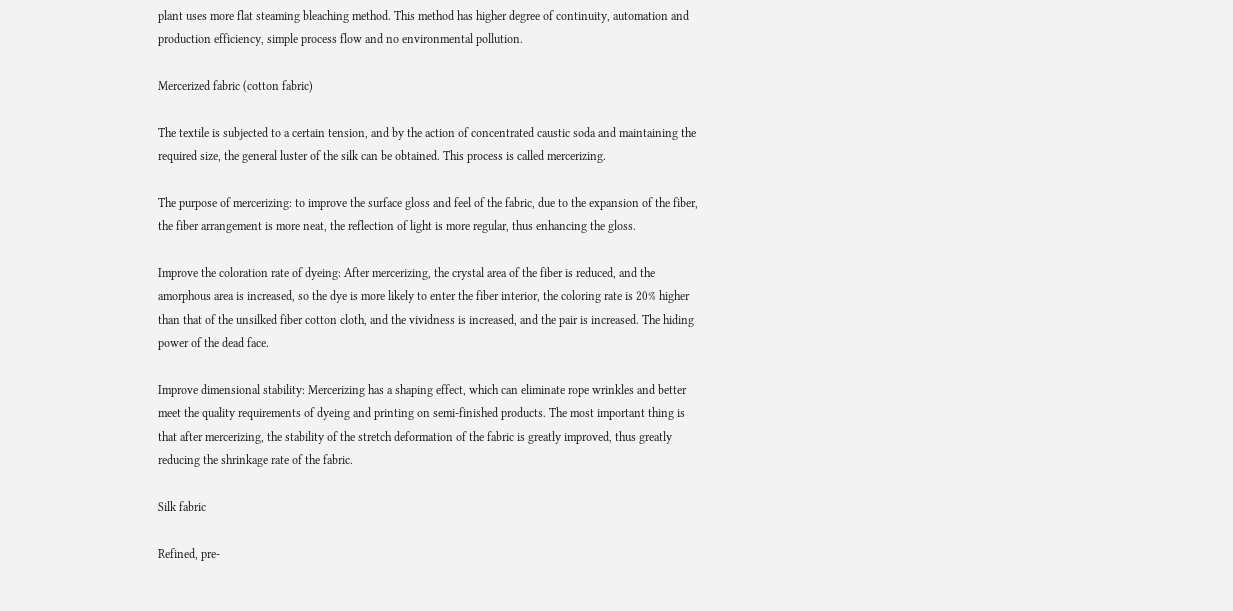plant uses more flat steaming bleaching method. This method has higher degree of continuity, automation and production efficiency, simple process flow and no environmental pollution.

Mercerized fabric (cotton fabric)

The textile is subjected to a certain tension, and by the action of concentrated caustic soda and maintaining the required size, the general luster of the silk can be obtained. This process is called mercerizing.

The purpose of mercerizing: to improve the surface gloss and feel of the fabric, due to the expansion of the fiber, the fiber arrangement is more neat, the reflection of light is more regular, thus enhancing the gloss.

Improve the coloration rate of dyeing: After mercerizing, the crystal area of the fiber is reduced, and the amorphous area is increased, so the dye is more likely to enter the fiber interior, the coloring rate is 20% higher than that of the unsilked fiber cotton cloth, and the vividness is increased, and the pair is increased. The hiding power of the dead face.

Improve dimensional stability: Mercerizing has a shaping effect, which can eliminate rope wrinkles and better meet the quality requirements of dyeing and printing on semi-finished products. The most important thing is that after mercerizing, the stability of the stretch deformation of the fabric is greatly improved, thus greatly reducing the shrinkage rate of the fabric.

Silk fabric

Refined, pre-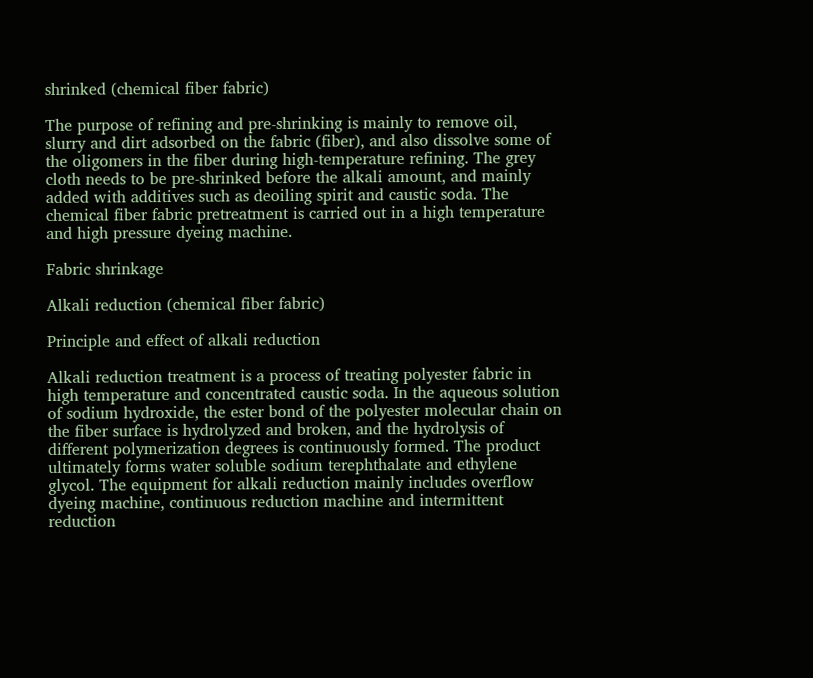shrinked (chemical fiber fabric)

The purpose of refining and pre-shrinking is mainly to remove oil, slurry and dirt adsorbed on the fabric (fiber), and also dissolve some of the oligomers in the fiber during high-temperature refining. The grey cloth needs to be pre-shrinked before the alkali amount, and mainly added with additives such as deoiling spirit and caustic soda. The chemical fiber fabric pretreatment is carried out in a high temperature and high pressure dyeing machine.

Fabric shrinkage

Alkali reduction (chemical fiber fabric)

Principle and effect of alkali reduction

Alkali reduction treatment is a process of treating polyester fabric in high temperature and concentrated caustic soda. In the aqueous solution of sodium hydroxide, the ester bond of the polyester molecular chain on the fiber surface is hydrolyzed and broken, and the hydrolysis of different polymerization degrees is continuously formed. The product ultimately forms water soluble sodium terephthalate and ethylene glycol. The equipment for alkali reduction mainly includes overflow dyeing machine, continuous reduction machine and intermittent reduction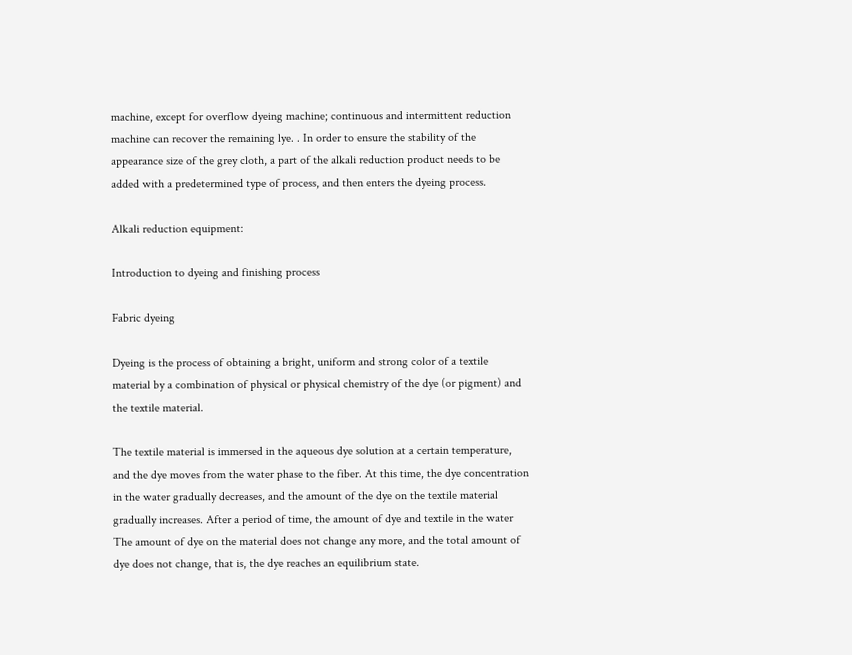machine, except for overflow dyeing machine; continuous and intermittent reduction machine can recover the remaining lye. . In order to ensure the stability of the appearance size of the grey cloth, a part of the alkali reduction product needs to be added with a predetermined type of process, and then enters the dyeing process.

Alkali reduction equipment:

Introduction to dyeing and finishing process

Fabric dyeing

Dyeing is the process of obtaining a bright, uniform and strong color of a textile material by a combination of physical or physical chemistry of the dye (or pigment) and the textile material.

The textile material is immersed in the aqueous dye solution at a certain temperature, and the dye moves from the water phase to the fiber. At this time, the dye concentration in the water gradually decreases, and the amount of the dye on the textile material gradually increases. After a period of time, the amount of dye and textile in the water The amount of dye on the material does not change any more, and the total amount of dye does not change, that is, the dye reaches an equilibrium state.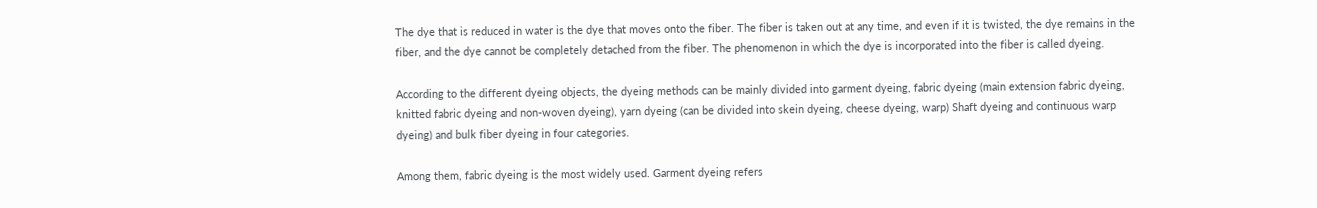The dye that is reduced in water is the dye that moves onto the fiber. The fiber is taken out at any time, and even if it is twisted, the dye remains in the fiber, and the dye cannot be completely detached from the fiber. The phenomenon in which the dye is incorporated into the fiber is called dyeing.

According to the different dyeing objects, the dyeing methods can be mainly divided into garment dyeing, fabric dyeing (main extension fabric dyeing, knitted fabric dyeing and non-woven dyeing), yarn dyeing (can be divided into skein dyeing, cheese dyeing, warp) Shaft dyeing and continuous warp dyeing) and bulk fiber dyeing in four categories.

Among them, fabric dyeing is the most widely used. Garment dyeing refers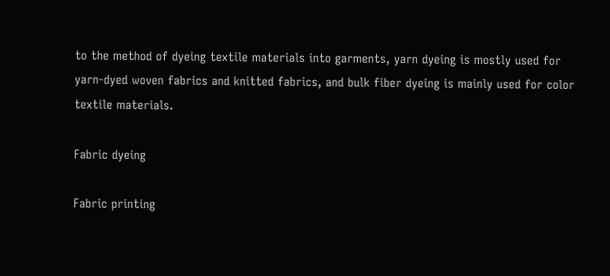to the method of dyeing textile materials into garments, yarn dyeing is mostly used for yarn-dyed woven fabrics and knitted fabrics, and bulk fiber dyeing is mainly used for color textile materials.

Fabric dyeing

Fabric printing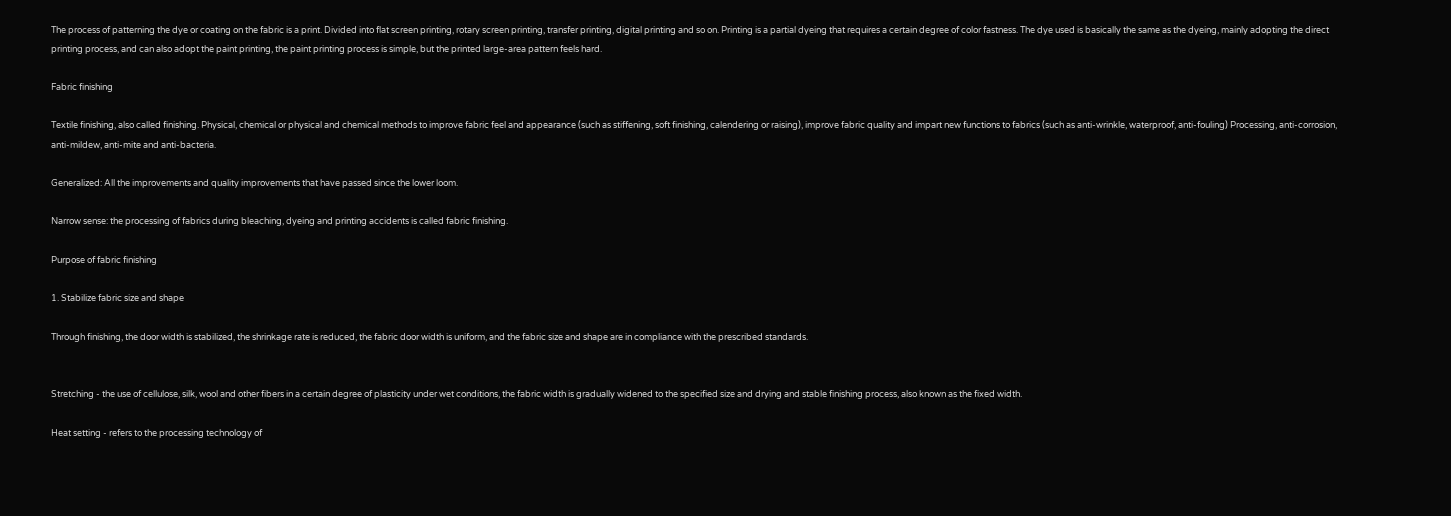The process of patterning the dye or coating on the fabric is a print. Divided into flat screen printing, rotary screen printing, transfer printing, digital printing and so on. Printing is a partial dyeing that requires a certain degree of color fastness. The dye used is basically the same as the dyeing, mainly adopting the direct printing process, and can also adopt the paint printing, the paint printing process is simple, but the printed large-area pattern feels hard.

Fabric finishing

Textile finishing, also called finishing. Physical, chemical or physical and chemical methods to improve fabric feel and appearance (such as stiffening, soft finishing, calendering or raising), improve fabric quality and impart new functions to fabrics (such as anti-wrinkle, waterproof, anti-fouling) Processing, anti-corrosion, anti-mildew, anti-mite and anti-bacteria.

Generalized: All the improvements and quality improvements that have passed since the lower loom.

Narrow sense: the processing of fabrics during bleaching, dyeing and printing accidents is called fabric finishing.

Purpose of fabric finishing

1. Stabilize fabric size and shape

Through finishing, the door width is stabilized, the shrinkage rate is reduced, the fabric door width is uniform, and the fabric size and shape are in compliance with the prescribed standards.


Stretching - the use of cellulose, silk, wool and other fibers in a certain degree of plasticity under wet conditions, the fabric width is gradually widened to the specified size and drying and stable finishing process, also known as the fixed width.

Heat setting - refers to the processing technology of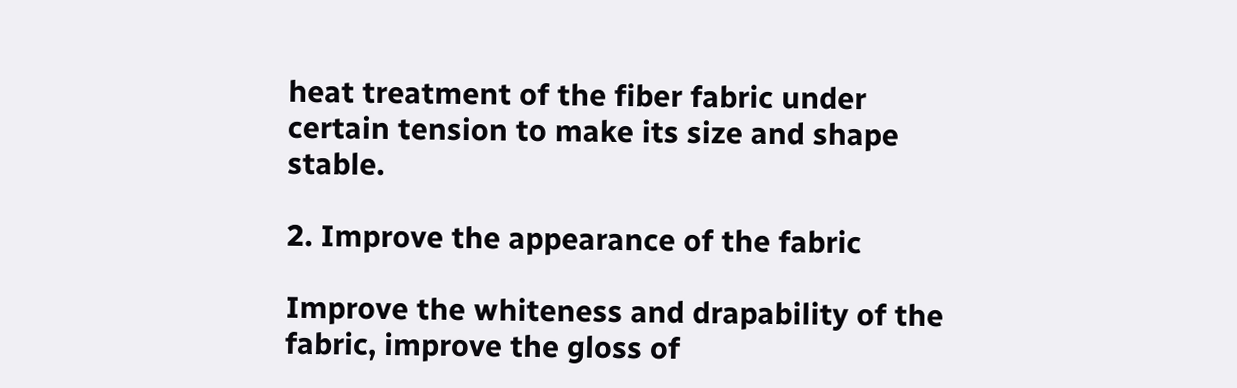heat treatment of the fiber fabric under certain tension to make its size and shape stable.

2. Improve the appearance of the fabric

Improve the whiteness and drapability of the fabric, improve the gloss of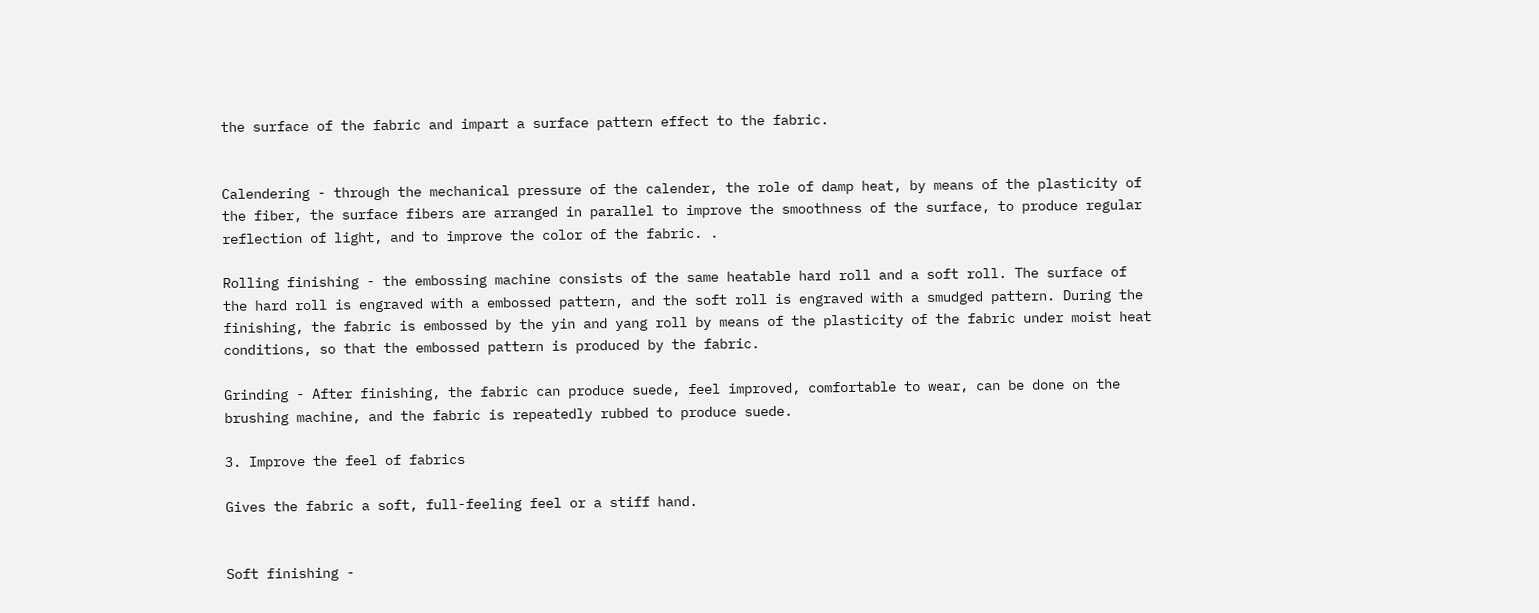the surface of the fabric and impart a surface pattern effect to the fabric.


Calendering - through the mechanical pressure of the calender, the role of damp heat, by means of the plasticity of the fiber, the surface fibers are arranged in parallel to improve the smoothness of the surface, to produce regular reflection of light, and to improve the color of the fabric. .

Rolling finishing - the embossing machine consists of the same heatable hard roll and a soft roll. The surface of the hard roll is engraved with a embossed pattern, and the soft roll is engraved with a smudged pattern. During the finishing, the fabric is embossed by the yin and yang roll by means of the plasticity of the fabric under moist heat conditions, so that the embossed pattern is produced by the fabric.

Grinding - After finishing, the fabric can produce suede, feel improved, comfortable to wear, can be done on the brushing machine, and the fabric is repeatedly rubbed to produce suede.

3. Improve the feel of fabrics

Gives the fabric a soft, full-feeling feel or a stiff hand.


Soft finishing -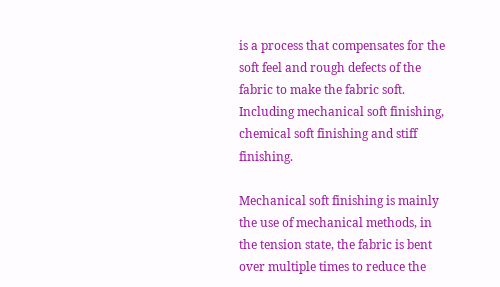is a process that compensates for the soft feel and rough defects of the fabric to make the fabric soft. Including mechanical soft finishing, chemical soft finishing and stiff finishing.

Mechanical soft finishing is mainly the use of mechanical methods, in the tension state, the fabric is bent over multiple times to reduce the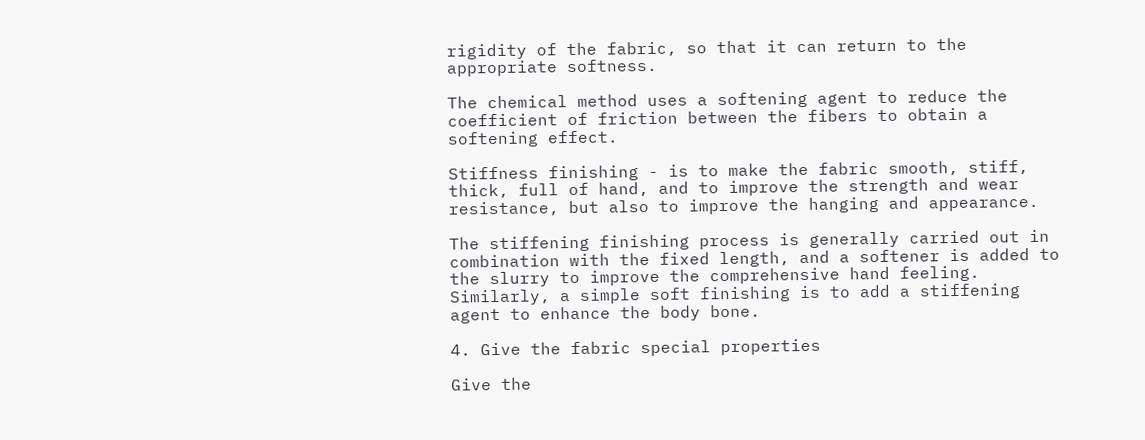rigidity of the fabric, so that it can return to the appropriate softness.

The chemical method uses a softening agent to reduce the coefficient of friction between the fibers to obtain a softening effect.

Stiffness finishing - is to make the fabric smooth, stiff, thick, full of hand, and to improve the strength and wear resistance, but also to improve the hanging and appearance.

The stiffening finishing process is generally carried out in combination with the fixed length, and a softener is added to the slurry to improve the comprehensive hand feeling. Similarly, a simple soft finishing is to add a stiffening agent to enhance the body bone.

4. Give the fabric special properties

Give the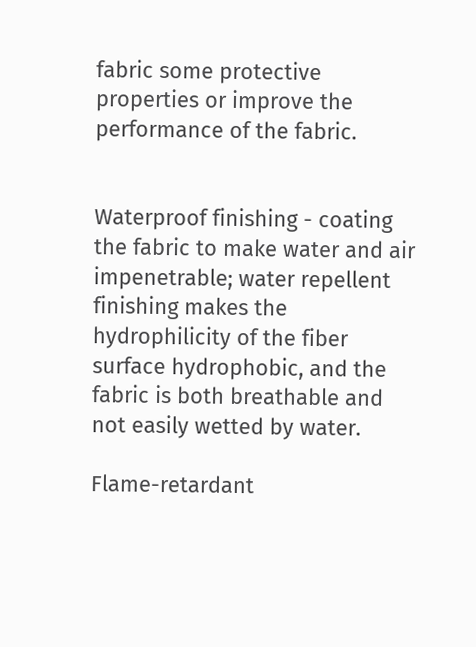fabric some protective properties or improve the performance of the fabric.


Waterproof finishing - coating the fabric to make water and air impenetrable; water repellent finishing makes the hydrophilicity of the fiber surface hydrophobic, and the fabric is both breathable and not easily wetted by water.

Flame-retardant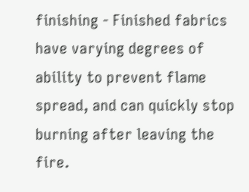finishing - Finished fabrics have varying degrees of ability to prevent flame spread, and can quickly stop burning after leaving the fire.